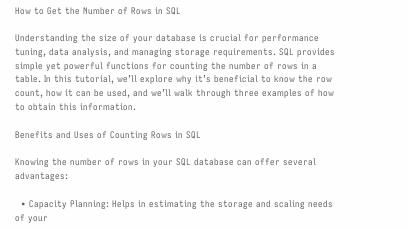How to Get the Number of Rows in SQL

Understanding the size of your database is crucial for performance tuning, data analysis, and managing storage requirements. SQL provides simple yet powerful functions for counting the number of rows in a table. In this tutorial, we’ll explore why it’s beneficial to know the row count, how it can be used, and we’ll walk through three examples of how to obtain this information.

Benefits and Uses of Counting Rows in SQL

Knowing the number of rows in your SQL database can offer several advantages:

  • Capacity Planning: Helps in estimating the storage and scaling needs of your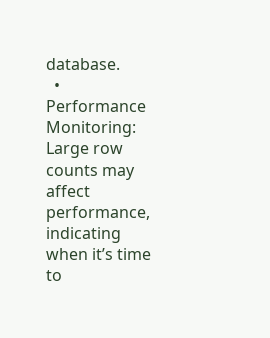database.
  • Performance Monitoring: Large row counts may affect performance, indicating when it’s time to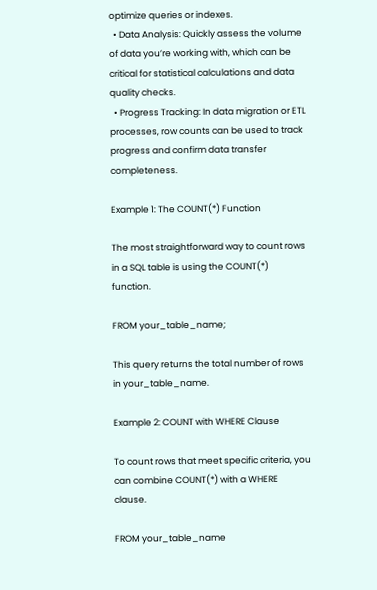optimize queries or indexes.
  • Data Analysis: Quickly assess the volume of data you’re working with, which can be critical for statistical calculations and data quality checks.
  • Progress Tracking: In data migration or ETL processes, row counts can be used to track progress and confirm data transfer completeness.

Example 1: The COUNT(*) Function

The most straightforward way to count rows in a SQL table is using the COUNT(*) function.

FROM your_table_name;

This query returns the total number of rows in your_table_name.

Example 2: COUNT with WHERE Clause

To count rows that meet specific criteria, you can combine COUNT(*) with a WHERE clause.

FROM your_table_name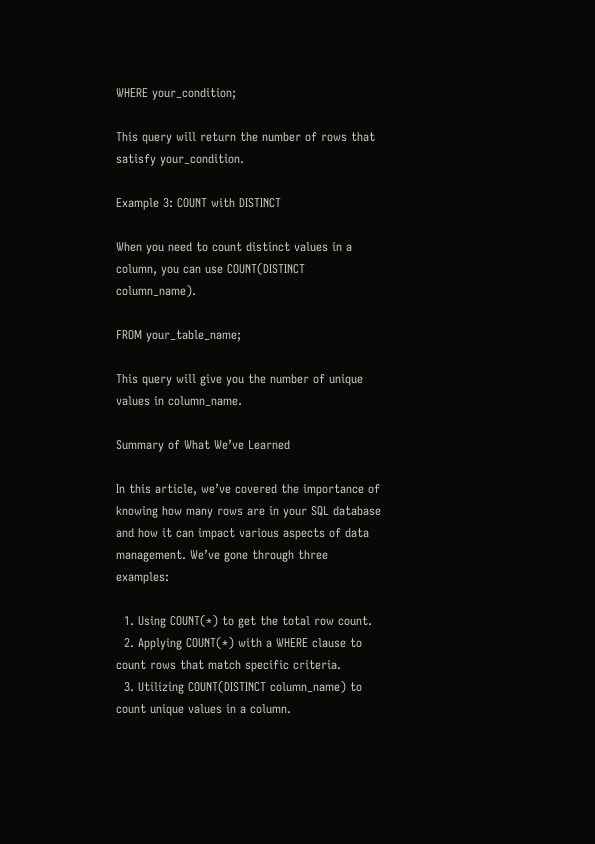WHERE your_condition;

This query will return the number of rows that satisfy your_condition.

Example 3: COUNT with DISTINCT

When you need to count distinct values in a column, you can use COUNT(DISTINCT column_name).

FROM your_table_name;

This query will give you the number of unique values in column_name.

Summary of What We’ve Learned

In this article, we’ve covered the importance of knowing how many rows are in your SQL database and how it can impact various aspects of data management. We’ve gone through three examples:

  1. Using COUNT(*) to get the total row count.
  2. Applying COUNT(*) with a WHERE clause to count rows that match specific criteria.
  3. Utilizing COUNT(DISTINCT column_name) to count unique values in a column.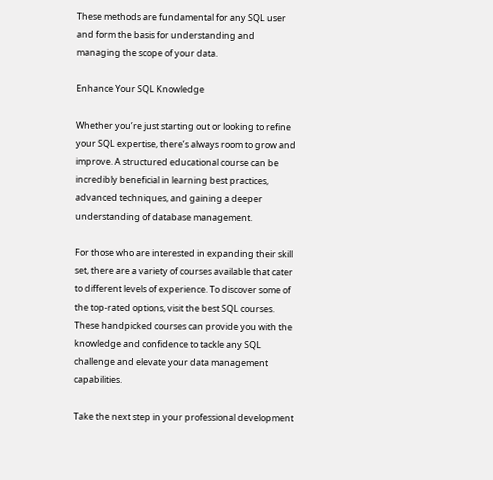These methods are fundamental for any SQL user and form the basis for understanding and managing the scope of your data.

Enhance Your SQL Knowledge

Whether you’re just starting out or looking to refine your SQL expertise, there’s always room to grow and improve. A structured educational course can be incredibly beneficial in learning best practices, advanced techniques, and gaining a deeper understanding of database management.

For those who are interested in expanding their skill set, there are a variety of courses available that cater to different levels of experience. To discover some of the top-rated options, visit the best SQL courses. These handpicked courses can provide you with the knowledge and confidence to tackle any SQL challenge and elevate your data management capabilities.

Take the next step in your professional development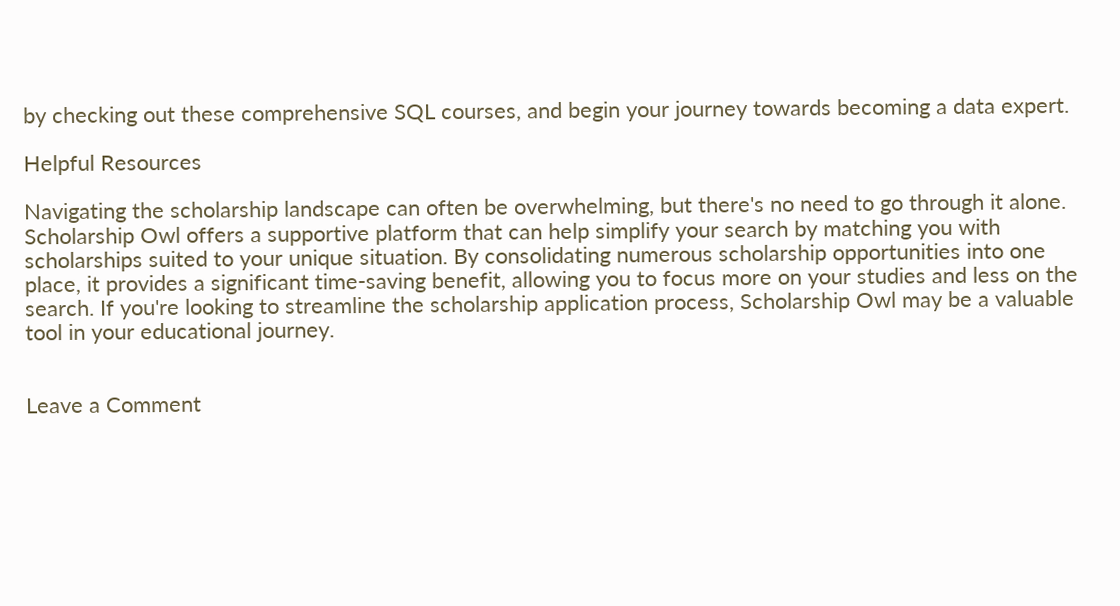by checking out these comprehensive SQL courses, and begin your journey towards becoming a data expert.

Helpful Resources

Navigating the scholarship landscape can often be overwhelming, but there's no need to go through it alone. Scholarship Owl offers a supportive platform that can help simplify your search by matching you with scholarships suited to your unique situation. By consolidating numerous scholarship opportunities into one place, it provides a significant time-saving benefit, allowing you to focus more on your studies and less on the search. If you're looking to streamline the scholarship application process, Scholarship Owl may be a valuable tool in your educational journey.


Leave a Comment